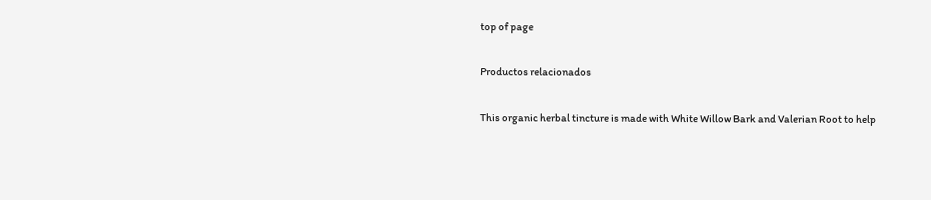top of page

Productos relacionados

This organic herbal tincture is made with White Willow Bark and Valerian Root to help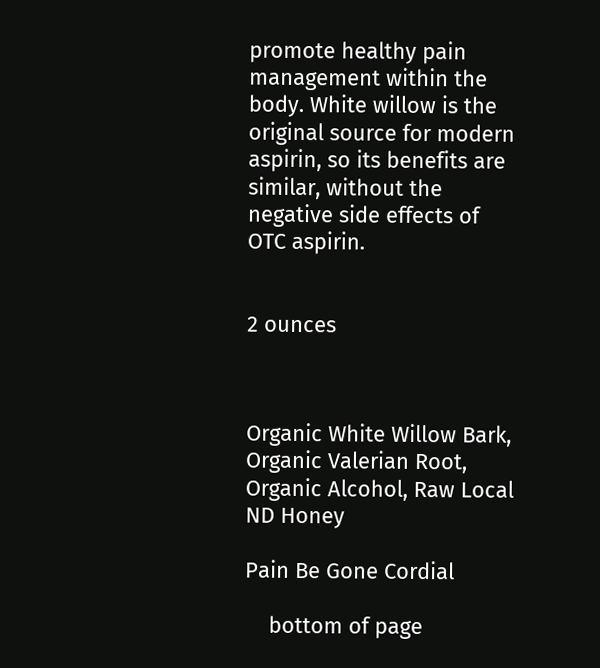promote healthy pain management within the body. White willow is the original source for modern aspirin, so its benefits are similar, without the negative side effects of OTC aspirin.


2 ounces



Organic White Willow Bark, Organic Valerian Root, Organic Alcohol, Raw Local ND Honey

Pain Be Gone Cordial

    bottom of page